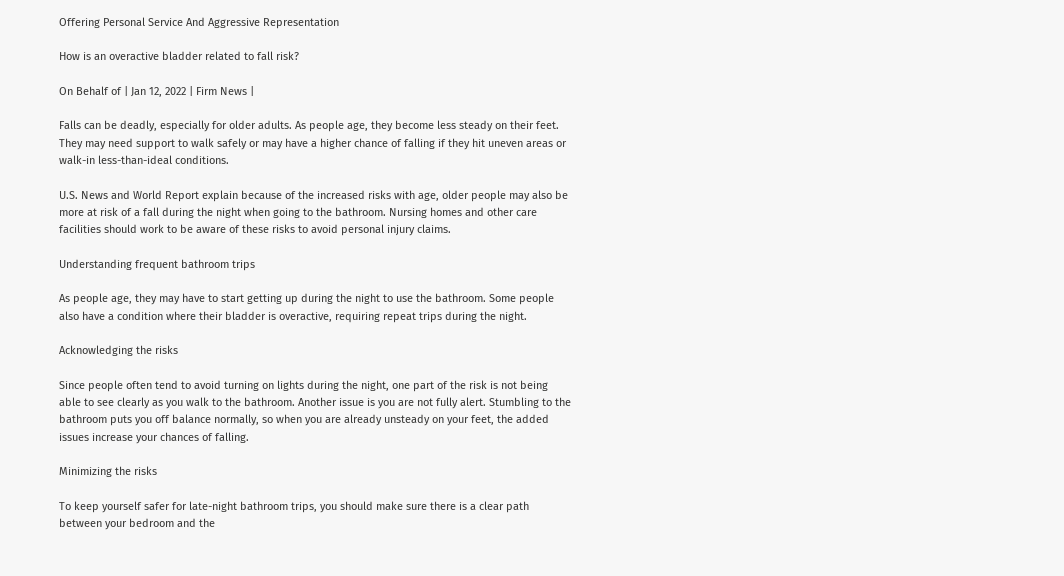Offering Personal Service And Aggressive Representation

How is an overactive bladder related to fall risk?

On Behalf of | Jan 12, 2022 | Firm News |

Falls can be deadly, especially for older adults. As people age, they become less steady on their feet. They may need support to walk safely or may have a higher chance of falling if they hit uneven areas or walk-in less-than-ideal conditions.

U.S. News and World Report explain because of the increased risks with age, older people may also be more at risk of a fall during the night when going to the bathroom. Nursing homes and other care facilities should work to be aware of these risks to avoid personal injury claims.

Understanding frequent bathroom trips

As people age, they may have to start getting up during the night to use the bathroom. Some people also have a condition where their bladder is overactive, requiring repeat trips during the night.

Acknowledging the risks

Since people often tend to avoid turning on lights during the night, one part of the risk is not being able to see clearly as you walk to the bathroom. Another issue is you are not fully alert. Stumbling to the bathroom puts you off balance normally, so when you are already unsteady on your feet, the added issues increase your chances of falling.

Minimizing the risks

To keep yourself safer for late-night bathroom trips, you should make sure there is a clear path between your bedroom and the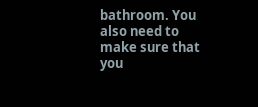bathroom. You also need to make sure that you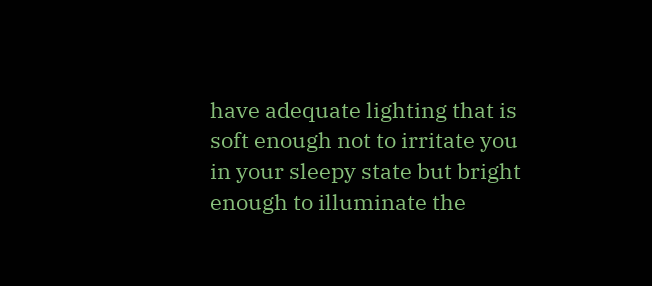have adequate lighting that is soft enough not to irritate you in your sleepy state but bright enough to illuminate the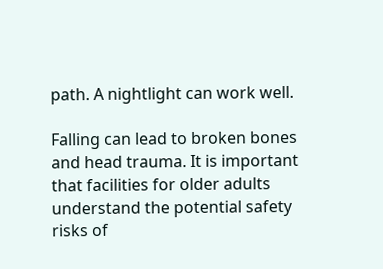path. A nightlight can work well.

Falling can lead to broken bones and head trauma. It is important that facilities for older adults understand the potential safety risks of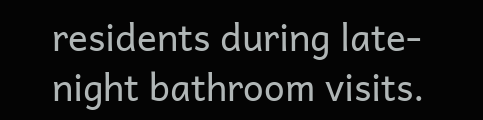residents during late-night bathroom visits.